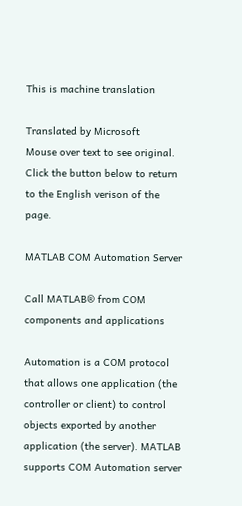This is machine translation

Translated by Microsoft
Mouse over text to see original. Click the button below to return to the English verison of the page.

MATLAB COM Automation Server

Call MATLAB® from COM components and applications

Automation is a COM protocol that allows one application (the controller or client) to control objects exported by another application (the server). MATLAB supports COM Automation server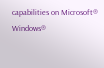capabilities on Microsoft® Windows®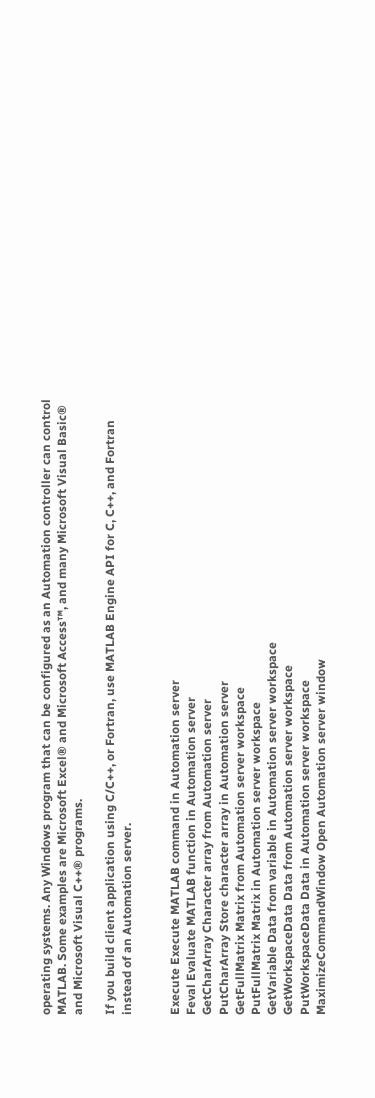operating systems. Any Windows program that can be configured as an Automation controller can control MATLAB. Some examples are Microsoft Excel® and Microsoft Access™, and many Microsoft Visual Basic® and Microsoft Visual C++® programs.

If you build client application using C/C++, or Fortran, use MATLAB Engine API for C, C++, and Fortran instead of an Automation server.


Execute Execute MATLAB command in Automation server
Feval Evaluate MATLAB function in Automation server
GetCharArray Character array from Automation server
PutCharArray Store character array in Automation server
GetFullMatrix Matrix from Automation server workspace
PutFullMatrix Matrix in Automation server workspace
GetVariable Data from variable in Automation server workspace
GetWorkspaceData Data from Automation server workspace
PutWorkspaceData Data in Automation server workspace
MaximizeCommandWindow Open Automation server window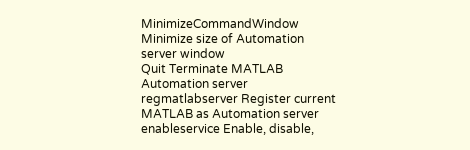MinimizeCommandWindow Minimize size of Automation server window
Quit Terminate MATLAB Automation server
regmatlabserver Register current MATLAB as Automation server
enableservice Enable, disable,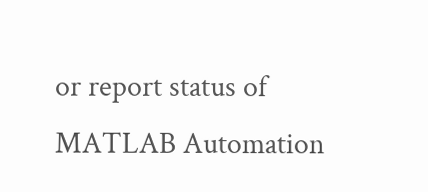or report status of MATLAB Automation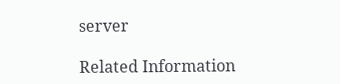server

Related Information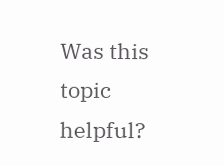Was this topic helpful?